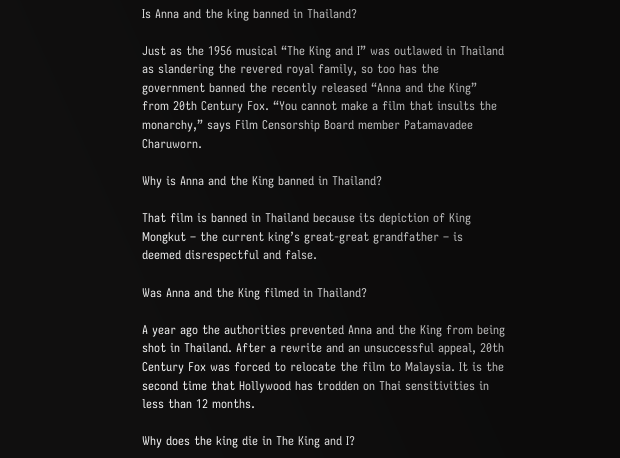Is Anna and the king banned in Thailand?

Just as the 1956 musical “The King and I” was outlawed in Thailand as slandering the revered royal family, so too has the government banned the recently released “Anna and the King” from 20th Century Fox. “You cannot make a film that insults the monarchy,” says Film Censorship Board member Patamavadee Charuworn.

Why is Anna and the King banned in Thailand?

That film is banned in Thailand because its depiction of King Mongkut – the current king’s great-great grandfather – is deemed disrespectful and false.

Was Anna and the King filmed in Thailand?

A year ago the authorities prevented Anna and the King from being shot in Thailand. After a rewrite and an unsuccessful appeal, 20th Century Fox was forced to relocate the film to Malaysia. It is the second time that Hollywood has trodden on Thai sensitivities in less than 12 months.

Why does the king die in The King and I?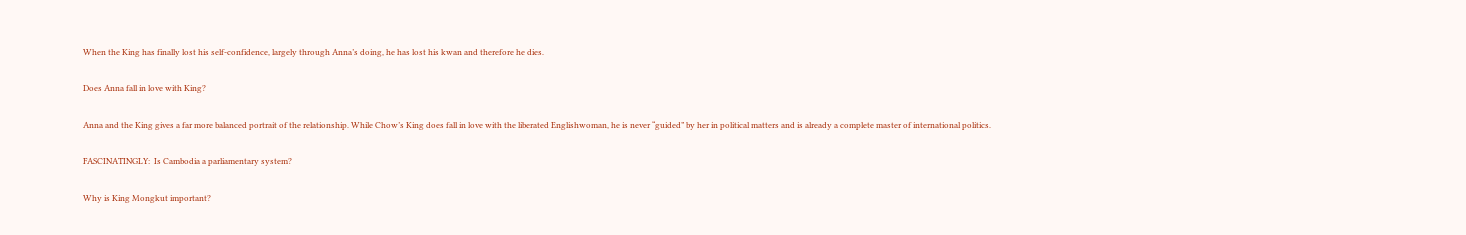When the King has finally lost his self-confidence, largely through Anna’s doing, he has lost his kwan and therefore he dies.

Does Anna fall in love with King?

Anna and the King gives a far more balanced portrait of the relationship. While Chow’s King does fall in love with the liberated Englishwoman, he is never “guided” by her in political matters and is already a complete master of international politics.

FASCINATINGLY:  Is Cambodia a parliamentary system?

Why is King Mongkut important?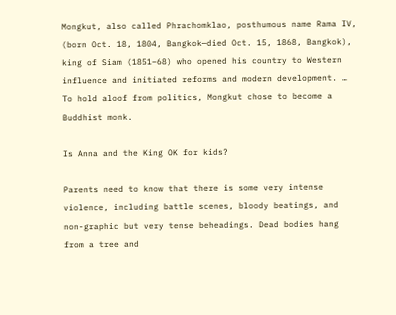Mongkut, also called Phrachomklao, posthumous name Rama IV, (born Oct. 18, 1804, Bangkok—died Oct. 15, 1868, Bangkok), king of Siam (1851–68) who opened his country to Western influence and initiated reforms and modern development. … To hold aloof from politics, Mongkut chose to become a Buddhist monk.

Is Anna and the King OK for kids?

Parents need to know that there is some very intense violence, including battle scenes, bloody beatings, and non-graphic but very tense beheadings. Dead bodies hang from a tree and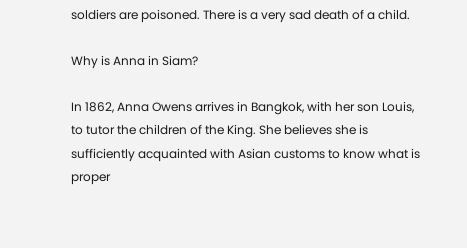soldiers are poisoned. There is a very sad death of a child.

Why is Anna in Siam?

In 1862, Anna Owens arrives in Bangkok, with her son Louis, to tutor the children of the King. She believes she is sufficiently acquainted with Asian customs to know what is proper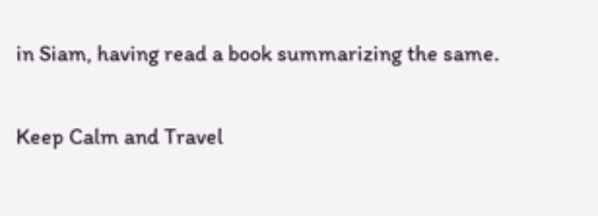in Siam, having read a book summarizing the same.

Keep Calm and Travel